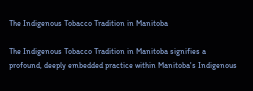The Indigenous Tobacco Tradition in Manitoba

The Indigenous Tobacco Tradition in Manitoba signifies a profound, deeply embedded practice within Manitoba's Indigenous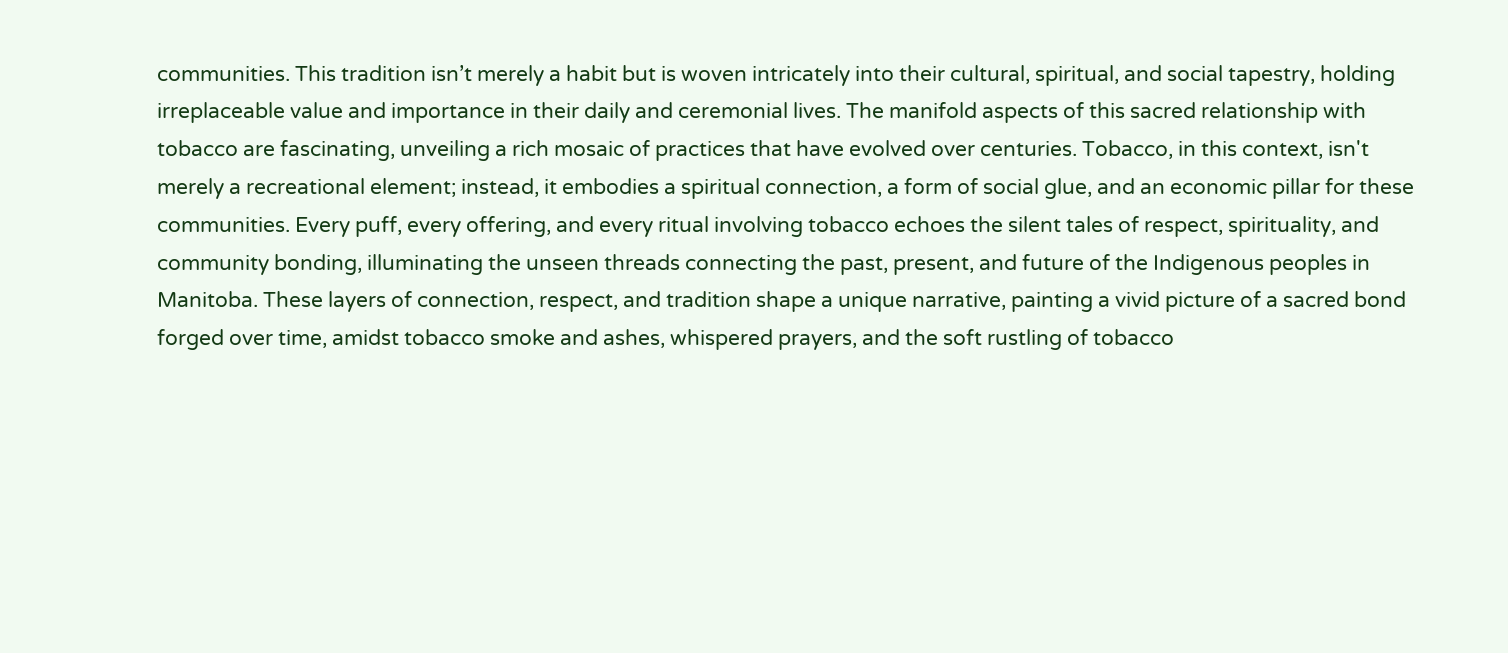communities. This tradition isn’t merely a habit but is woven intricately into their cultural, spiritual, and social tapestry, holding irreplaceable value and importance in their daily and ceremonial lives. The manifold aspects of this sacred relationship with tobacco are fascinating, unveiling a rich mosaic of practices that have evolved over centuries. Tobacco, in this context, isn't merely a recreational element; instead, it embodies a spiritual connection, a form of social glue, and an economic pillar for these communities. Every puff, every offering, and every ritual involving tobacco echoes the silent tales of respect, spirituality, and community bonding, illuminating the unseen threads connecting the past, present, and future of the Indigenous peoples in Manitoba. These layers of connection, respect, and tradition shape a unique narrative, painting a vivid picture of a sacred bond forged over time, amidst tobacco smoke and ashes, whispered prayers, and the soft rustling of tobacco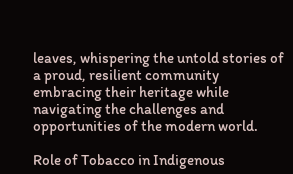leaves, whispering the untold stories of a proud, resilient community embracing their heritage while navigating the challenges and opportunities of the modern world.

Role of Tobacco in Indigenous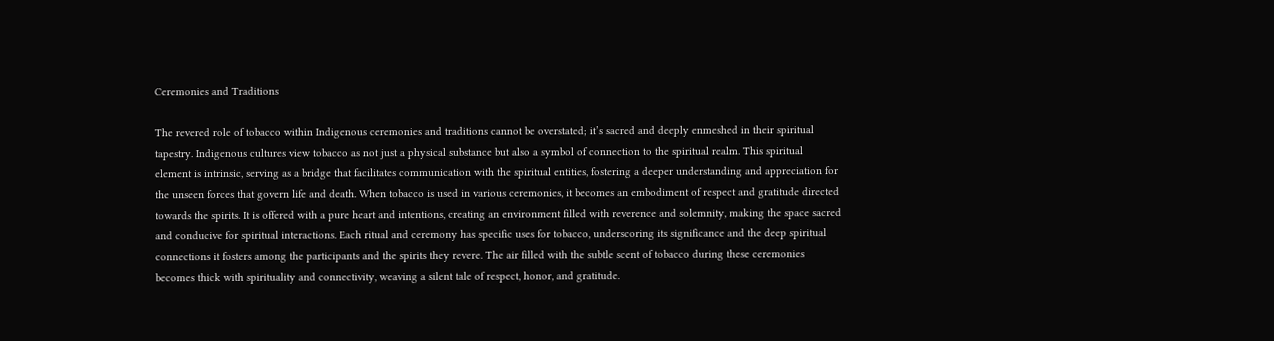Ceremonies and Traditions

The revered role of tobacco within Indigenous ceremonies and traditions cannot be overstated; it’s sacred and deeply enmeshed in their spiritual tapestry. Indigenous cultures view tobacco as not just a physical substance but also a symbol of connection to the spiritual realm. This spiritual element is intrinsic, serving as a bridge that facilitates communication with the spiritual entities, fostering a deeper understanding and appreciation for the unseen forces that govern life and death. When tobacco is used in various ceremonies, it becomes an embodiment of respect and gratitude directed towards the spirits. It is offered with a pure heart and intentions, creating an environment filled with reverence and solemnity, making the space sacred and conducive for spiritual interactions. Each ritual and ceremony has specific uses for tobacco, underscoring its significance and the deep spiritual connections it fosters among the participants and the spirits they revere. The air filled with the subtle scent of tobacco during these ceremonies becomes thick with spirituality and connectivity, weaving a silent tale of respect, honor, and gratitude.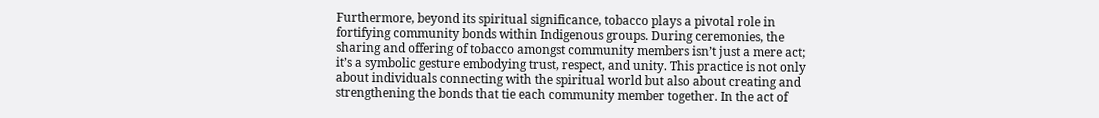Furthermore, beyond its spiritual significance, tobacco plays a pivotal role in fortifying community bonds within Indigenous groups. During ceremonies, the sharing and offering of tobacco amongst community members isn’t just a mere act; it’s a symbolic gesture embodying trust, respect, and unity. This practice is not only about individuals connecting with the spiritual world but also about creating and strengthening the bonds that tie each community member together. In the act of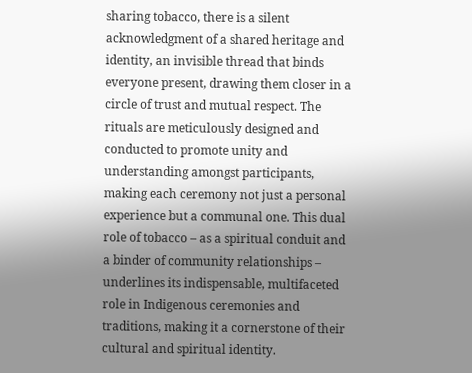sharing tobacco, there is a silent acknowledgment of a shared heritage and identity, an invisible thread that binds everyone present, drawing them closer in a circle of trust and mutual respect. The rituals are meticulously designed and conducted to promote unity and understanding amongst participants, making each ceremony not just a personal experience but a communal one. This dual role of tobacco – as a spiritual conduit and a binder of community relationships – underlines its indispensable, multifaceted role in Indigenous ceremonies and traditions, making it a cornerstone of their cultural and spiritual identity.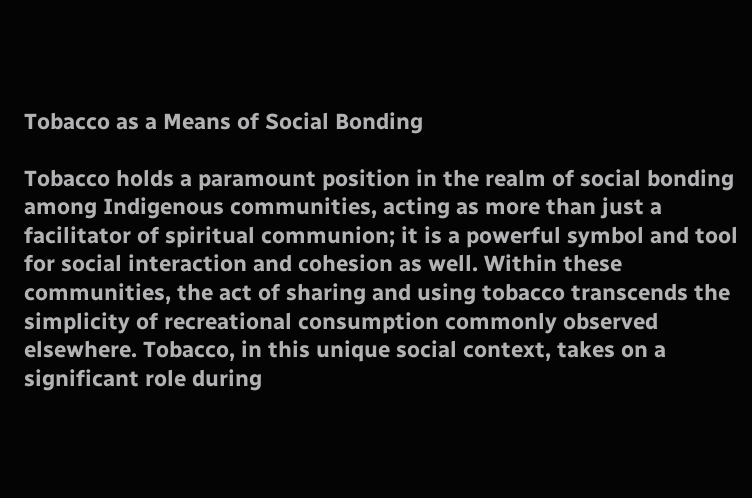Tobacco as a Means of Social Bonding

Tobacco holds a paramount position in the realm of social bonding among Indigenous communities, acting as more than just a facilitator of spiritual communion; it is a powerful symbol and tool for social interaction and cohesion as well. Within these communities, the act of sharing and using tobacco transcends the simplicity of recreational consumption commonly observed elsewhere. Tobacco, in this unique social context, takes on a significant role during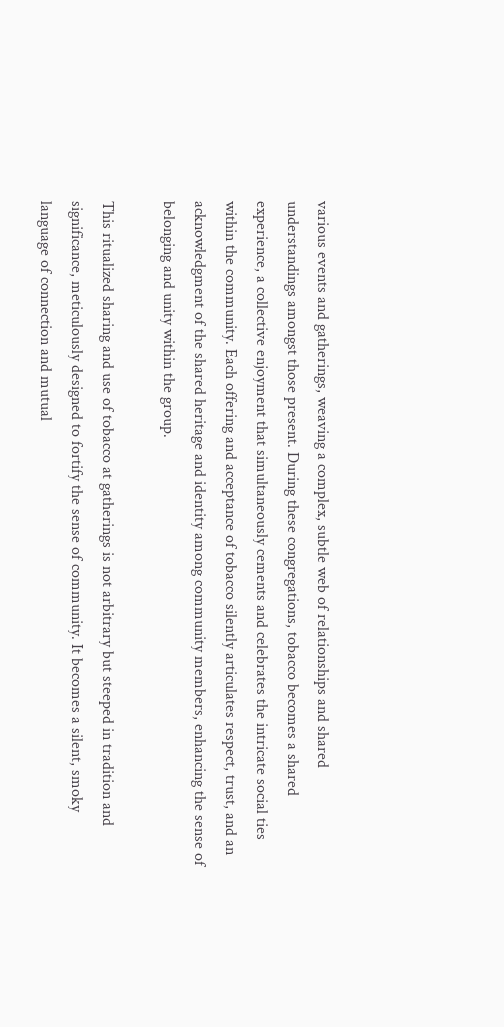various events and gatherings, weaving a complex, subtle web of relationships and shared understandings amongst those present. During these congregations, tobacco becomes a shared experience, a collective enjoyment that simultaneously cements and celebrates the intricate social ties within the community. Each offering and acceptance of tobacco silently articulates respect, trust, and an acknowledgment of the shared heritage and identity among community members, enhancing the sense of belonging and unity within the group.

This ritualized sharing and use of tobacco at gatherings is not arbitrary but steeped in tradition and significance, meticulously designed to fortify the sense of community. It becomes a silent, smoky language of connection and mutual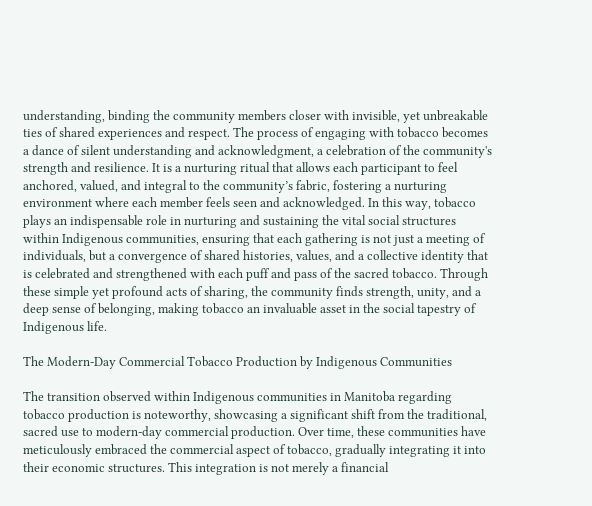understanding, binding the community members closer with invisible, yet unbreakable ties of shared experiences and respect. The process of engaging with tobacco becomes a dance of silent understanding and acknowledgment, a celebration of the community's strength and resilience. It is a nurturing ritual that allows each participant to feel anchored, valued, and integral to the community’s fabric, fostering a nurturing environment where each member feels seen and acknowledged. In this way, tobacco plays an indispensable role in nurturing and sustaining the vital social structures within Indigenous communities, ensuring that each gathering is not just a meeting of individuals, but a convergence of shared histories, values, and a collective identity that is celebrated and strengthened with each puff and pass of the sacred tobacco. Through these simple yet profound acts of sharing, the community finds strength, unity, and a deep sense of belonging, making tobacco an invaluable asset in the social tapestry of Indigenous life.

The Modern-Day Commercial Tobacco Production by Indigenous Communities

The transition observed within Indigenous communities in Manitoba regarding tobacco production is noteworthy, showcasing a significant shift from the traditional, sacred use to modern-day commercial production. Over time, these communities have meticulously embraced the commercial aspect of tobacco, gradually integrating it into their economic structures. This integration is not merely a financial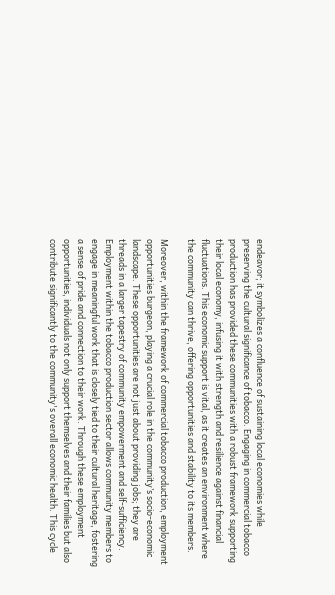endeavor; it symbolizes a confluence of sustaining local economies while preserving the cultural significance of tobacco. Engaging in commercial tobacco production has provided these communities with a robust framework supporting their local economy, infusing it with strength and resilience against financial fluctuations. This economic support is vital, as it creates an environment where the community can thrive, offering opportunities and stability to its members.

Moreover, within the framework of commercial tobacco production, employment opportunities burgeon, playing a crucial role in the community’s socio-economic landscape. These opportunities are not just about providing jobs; they are threads in a larger tapestry of community empowerment and self-sufficiency. Employment within the tobacco production sector allows community members to engage in meaningful work that is closely tied to their cultural heritage, fostering a sense of pride and connection to their work. Through these employment opportunities, individuals not only support themselves and their families but also contribute significantly to the community's overall economic health. This cycle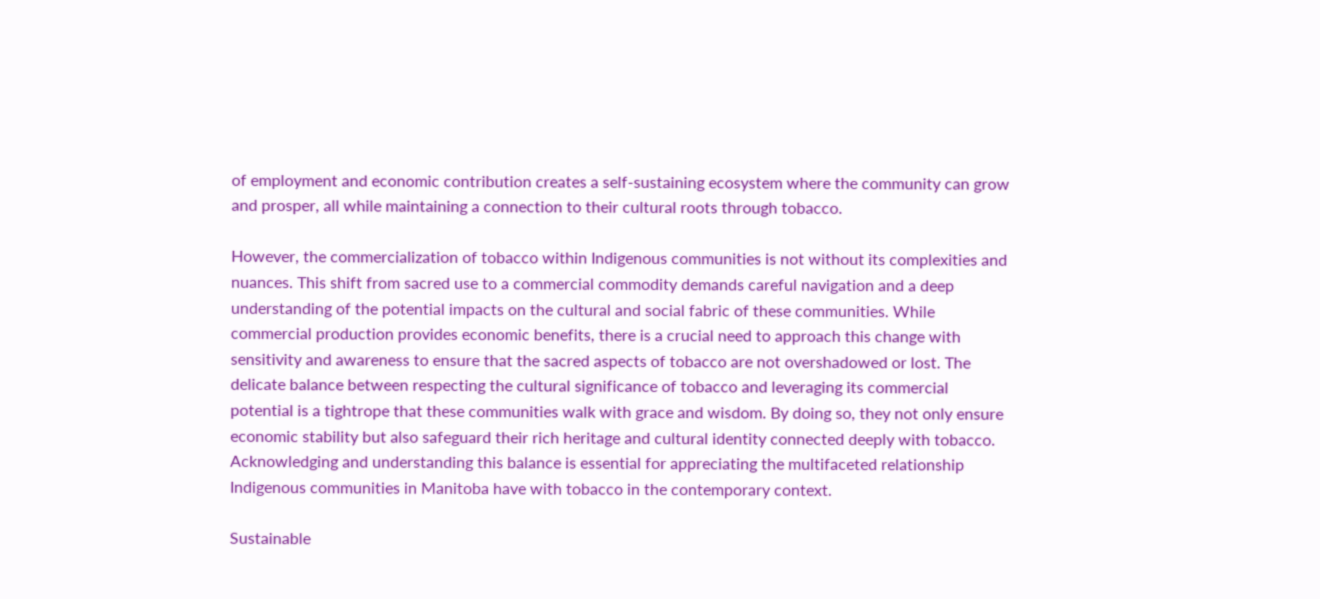of employment and economic contribution creates a self-sustaining ecosystem where the community can grow and prosper, all while maintaining a connection to their cultural roots through tobacco.

However, the commercialization of tobacco within Indigenous communities is not without its complexities and nuances. This shift from sacred use to a commercial commodity demands careful navigation and a deep understanding of the potential impacts on the cultural and social fabric of these communities. While commercial production provides economic benefits, there is a crucial need to approach this change with sensitivity and awareness to ensure that the sacred aspects of tobacco are not overshadowed or lost. The delicate balance between respecting the cultural significance of tobacco and leveraging its commercial potential is a tightrope that these communities walk with grace and wisdom. By doing so, they not only ensure economic stability but also safeguard their rich heritage and cultural identity connected deeply with tobacco. Acknowledging and understanding this balance is essential for appreciating the multifaceted relationship Indigenous communities in Manitoba have with tobacco in the contemporary context.

Sustainable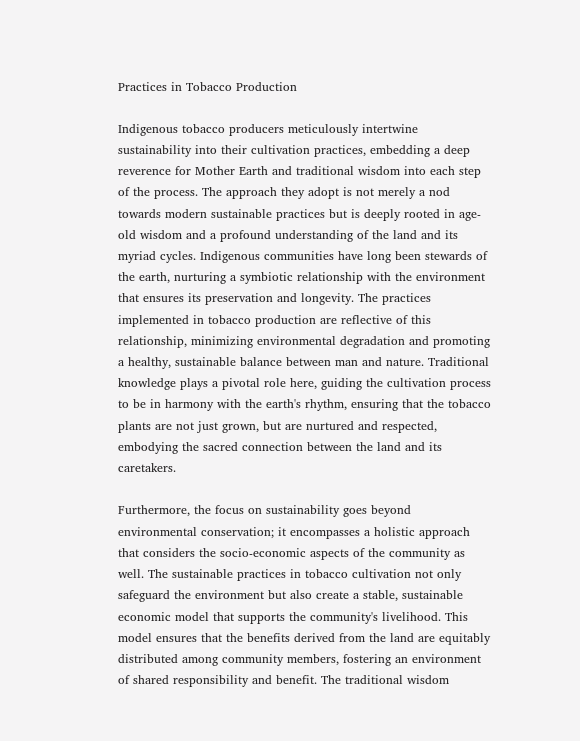Practices in Tobacco Production

Indigenous tobacco producers meticulously intertwine sustainability into their cultivation practices, embedding a deep reverence for Mother Earth and traditional wisdom into each step of the process. The approach they adopt is not merely a nod towards modern sustainable practices but is deeply rooted in age-old wisdom and a profound understanding of the land and its myriad cycles. Indigenous communities have long been stewards of the earth, nurturing a symbiotic relationship with the environment that ensures its preservation and longevity. The practices implemented in tobacco production are reflective of this relationship, minimizing environmental degradation and promoting a healthy, sustainable balance between man and nature. Traditional knowledge plays a pivotal role here, guiding the cultivation process to be in harmony with the earth's rhythm, ensuring that the tobacco plants are not just grown, but are nurtured and respected, embodying the sacred connection between the land and its caretakers.

Furthermore, the focus on sustainability goes beyond environmental conservation; it encompasses a holistic approach that considers the socio-economic aspects of the community as well. The sustainable practices in tobacco cultivation not only safeguard the environment but also create a stable, sustainable economic model that supports the community's livelihood. This model ensures that the benefits derived from the land are equitably distributed among community members, fostering an environment of shared responsibility and benefit. The traditional wisdom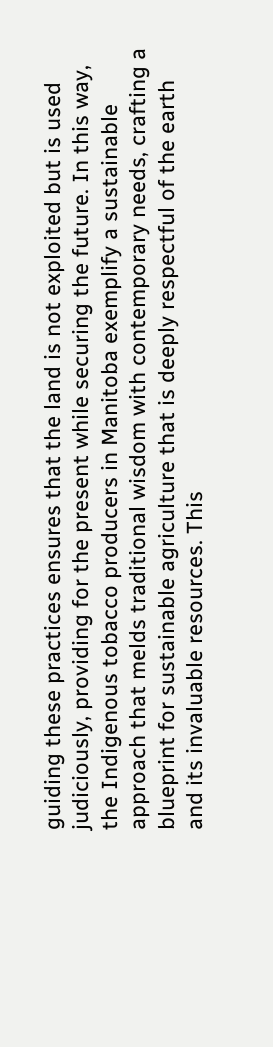guiding these practices ensures that the land is not exploited but is used judiciously, providing for the present while securing the future. In this way, the Indigenous tobacco producers in Manitoba exemplify a sustainable approach that melds traditional wisdom with contemporary needs, crafting a blueprint for sustainable agriculture that is deeply respectful of the earth and its invaluable resources. This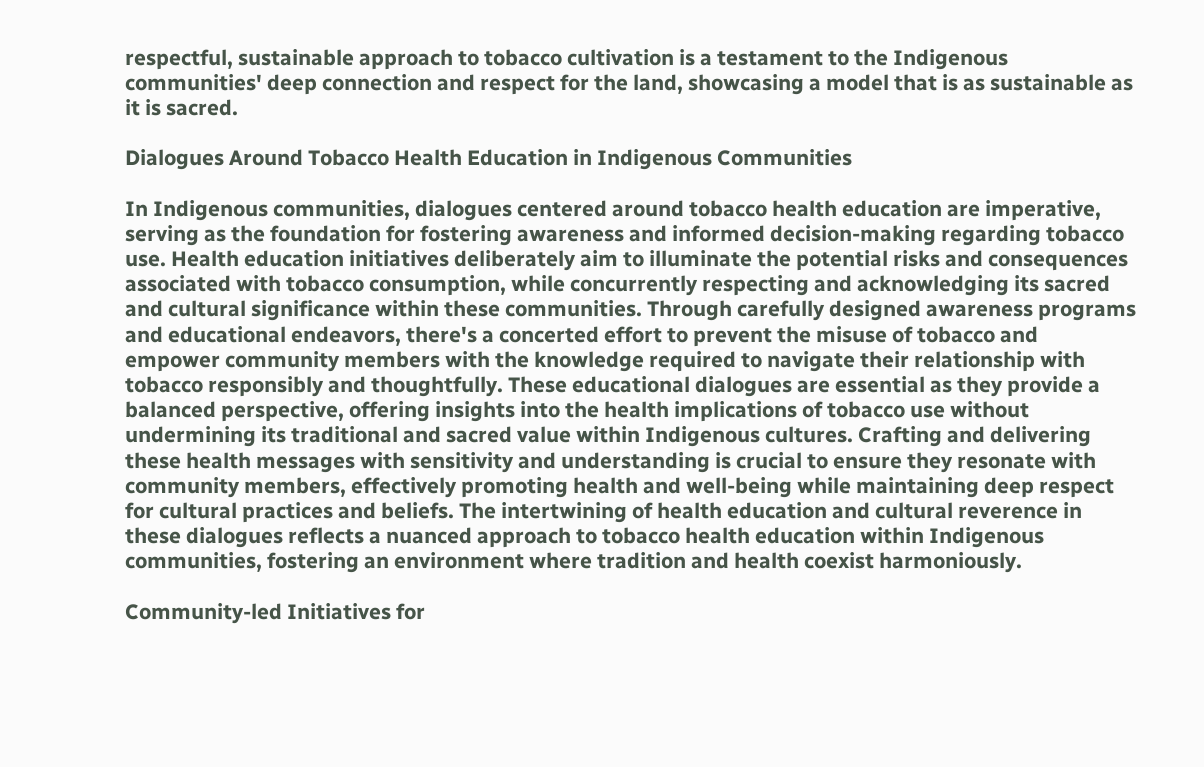respectful, sustainable approach to tobacco cultivation is a testament to the Indigenous communities' deep connection and respect for the land, showcasing a model that is as sustainable as it is sacred.

Dialogues Around Tobacco Health Education in Indigenous Communities

In Indigenous communities, dialogues centered around tobacco health education are imperative, serving as the foundation for fostering awareness and informed decision-making regarding tobacco use. Health education initiatives deliberately aim to illuminate the potential risks and consequences associated with tobacco consumption, while concurrently respecting and acknowledging its sacred and cultural significance within these communities. Through carefully designed awareness programs and educational endeavors, there's a concerted effort to prevent the misuse of tobacco and empower community members with the knowledge required to navigate their relationship with tobacco responsibly and thoughtfully. These educational dialogues are essential as they provide a balanced perspective, offering insights into the health implications of tobacco use without undermining its traditional and sacred value within Indigenous cultures. Crafting and delivering these health messages with sensitivity and understanding is crucial to ensure they resonate with community members, effectively promoting health and well-being while maintaining deep respect for cultural practices and beliefs. The intertwining of health education and cultural reverence in these dialogues reflects a nuanced approach to tobacco health education within Indigenous communities, fostering an environment where tradition and health coexist harmoniously.

Community-led Initiatives for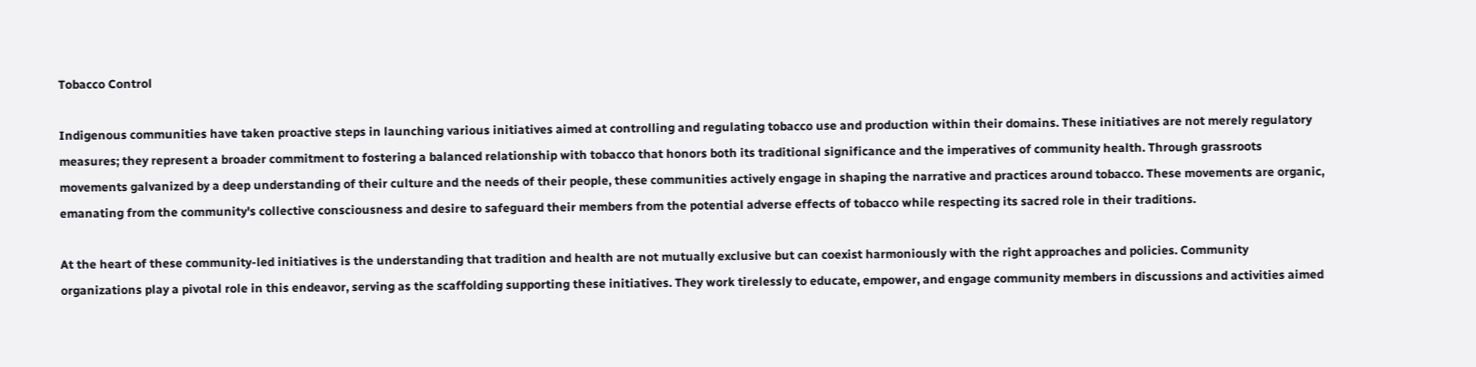Tobacco Control

Indigenous communities have taken proactive steps in launching various initiatives aimed at controlling and regulating tobacco use and production within their domains. These initiatives are not merely regulatory measures; they represent a broader commitment to fostering a balanced relationship with tobacco that honors both its traditional significance and the imperatives of community health. Through grassroots movements galvanized by a deep understanding of their culture and the needs of their people, these communities actively engage in shaping the narrative and practices around tobacco. These movements are organic, emanating from the community's collective consciousness and desire to safeguard their members from the potential adverse effects of tobacco while respecting its sacred role in their traditions.

At the heart of these community-led initiatives is the understanding that tradition and health are not mutually exclusive but can coexist harmoniously with the right approaches and policies. Community organizations play a pivotal role in this endeavor, serving as the scaffolding supporting these initiatives. They work tirelessly to educate, empower, and engage community members in discussions and activities aimed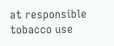at responsible tobacco use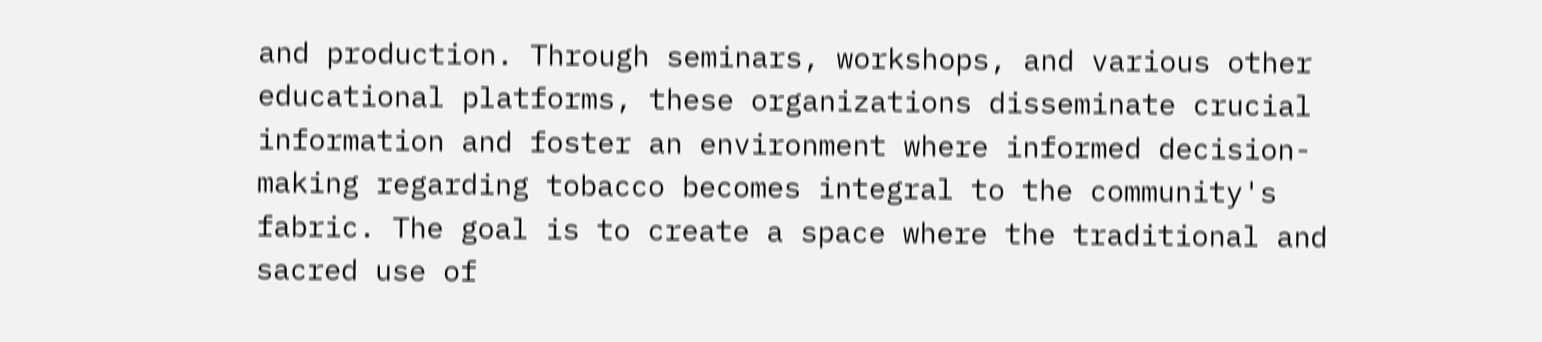and production. Through seminars, workshops, and various other educational platforms, these organizations disseminate crucial information and foster an environment where informed decision-making regarding tobacco becomes integral to the community's fabric. The goal is to create a space where the traditional and sacred use of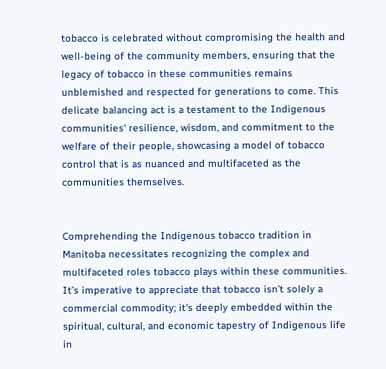tobacco is celebrated without compromising the health and well-being of the community members, ensuring that the legacy of tobacco in these communities remains unblemished and respected for generations to come. This delicate balancing act is a testament to the Indigenous communities' resilience, wisdom, and commitment to the welfare of their people, showcasing a model of tobacco control that is as nuanced and multifaceted as the communities themselves.


Comprehending the Indigenous tobacco tradition in Manitoba necessitates recognizing the complex and multifaceted roles tobacco plays within these communities. It’s imperative to appreciate that tobacco isn’t solely a commercial commodity; it's deeply embedded within the spiritual, cultural, and economic tapestry of Indigenous life in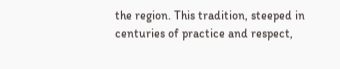the region. This tradition, steeped in centuries of practice and respect,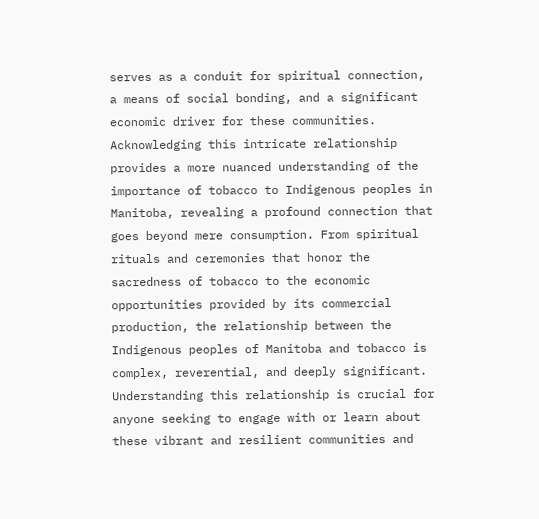serves as a conduit for spiritual connection, a means of social bonding, and a significant economic driver for these communities. Acknowledging this intricate relationship provides a more nuanced understanding of the importance of tobacco to Indigenous peoples in Manitoba, revealing a profound connection that goes beyond mere consumption. From spiritual rituals and ceremonies that honor the sacredness of tobacco to the economic opportunities provided by its commercial production, the relationship between the Indigenous peoples of Manitoba and tobacco is complex, reverential, and deeply significant. Understanding this relationship is crucial for anyone seeking to engage with or learn about these vibrant and resilient communities and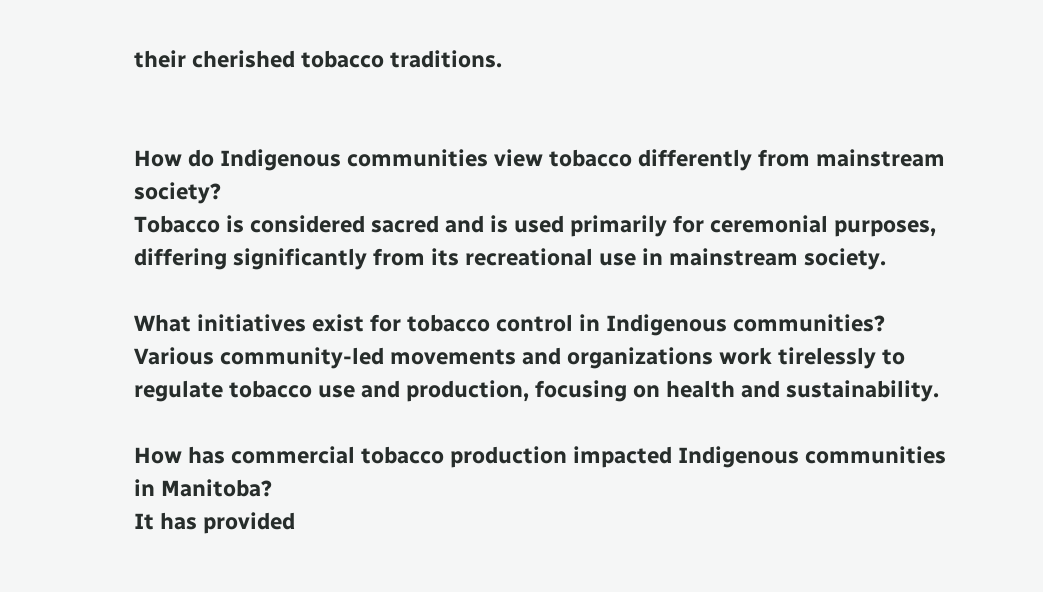their cherished tobacco traditions.


How do Indigenous communities view tobacco differently from mainstream society?
Tobacco is considered sacred and is used primarily for ceremonial purposes, differing significantly from its recreational use in mainstream society.

What initiatives exist for tobacco control in Indigenous communities?
Various community-led movements and organizations work tirelessly to regulate tobacco use and production, focusing on health and sustainability.

How has commercial tobacco production impacted Indigenous communities in Manitoba?
It has provided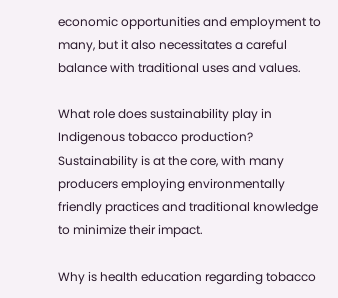economic opportunities and employment to many, but it also necessitates a careful balance with traditional uses and values.

What role does sustainability play in Indigenous tobacco production?
Sustainability is at the core, with many producers employing environmentally friendly practices and traditional knowledge to minimize their impact.

Why is health education regarding tobacco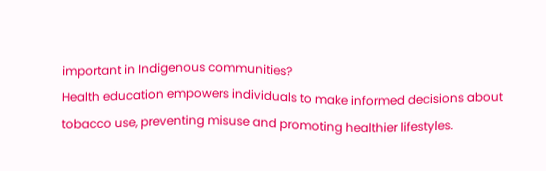important in Indigenous communities?
Health education empowers individuals to make informed decisions about tobacco use, preventing misuse and promoting healthier lifestyles.